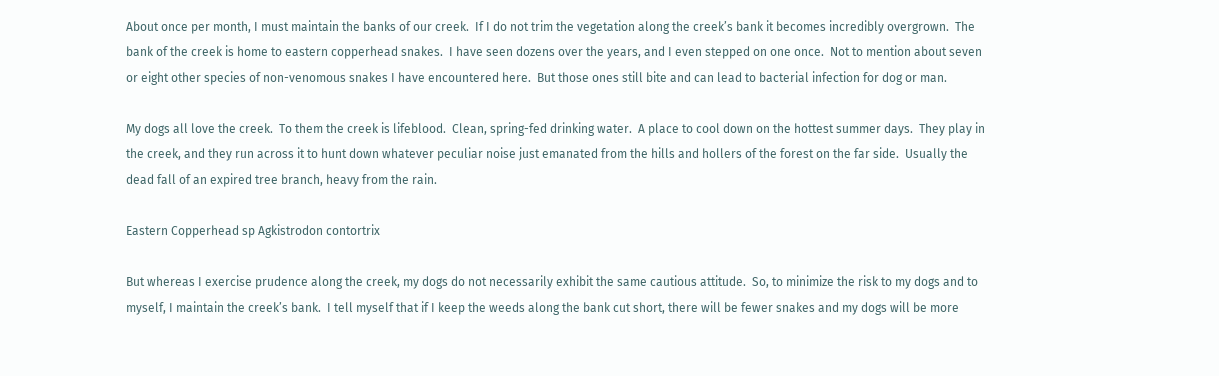About once per month, I must maintain the banks of our creek.  If I do not trim the vegetation along the creek’s bank it becomes incredibly overgrown.  The bank of the creek is home to eastern copperhead snakes.  I have seen dozens over the years, and I even stepped on one once.  Not to mention about seven or eight other species of non-venomous snakes I have encountered here.  But those ones still bite and can lead to bacterial infection for dog or man.

My dogs all love the creek.  To them the creek is lifeblood.  Clean, spring-fed drinking water.  A place to cool down on the hottest summer days.  They play in the creek, and they run across it to hunt down whatever peculiar noise just emanated from the hills and hollers of the forest on the far side.  Usually the dead fall of an expired tree branch, heavy from the rain.

Eastern Copperhead sp Agkistrodon contortrix

But whereas I exercise prudence along the creek, my dogs do not necessarily exhibit the same cautious attitude.  So, to minimize the risk to my dogs and to myself, I maintain the creek’s bank.  I tell myself that if I keep the weeds along the bank cut short, there will be fewer snakes and my dogs will be more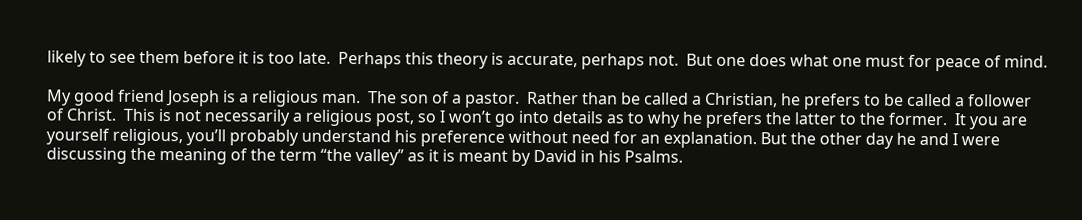likely to see them before it is too late.  Perhaps this theory is accurate, perhaps not.  But one does what one must for peace of mind.

My good friend Joseph is a religious man.  The son of a pastor.  Rather than be called a Christian, he prefers to be called a follower of Christ.  This is not necessarily a religious post, so I won’t go into details as to why he prefers the latter to the former.  It you are yourself religious, you’ll probably understand his preference without need for an explanation. But the other day he and I were discussing the meaning of the term “the valley” as it is meant by David in his Psalms.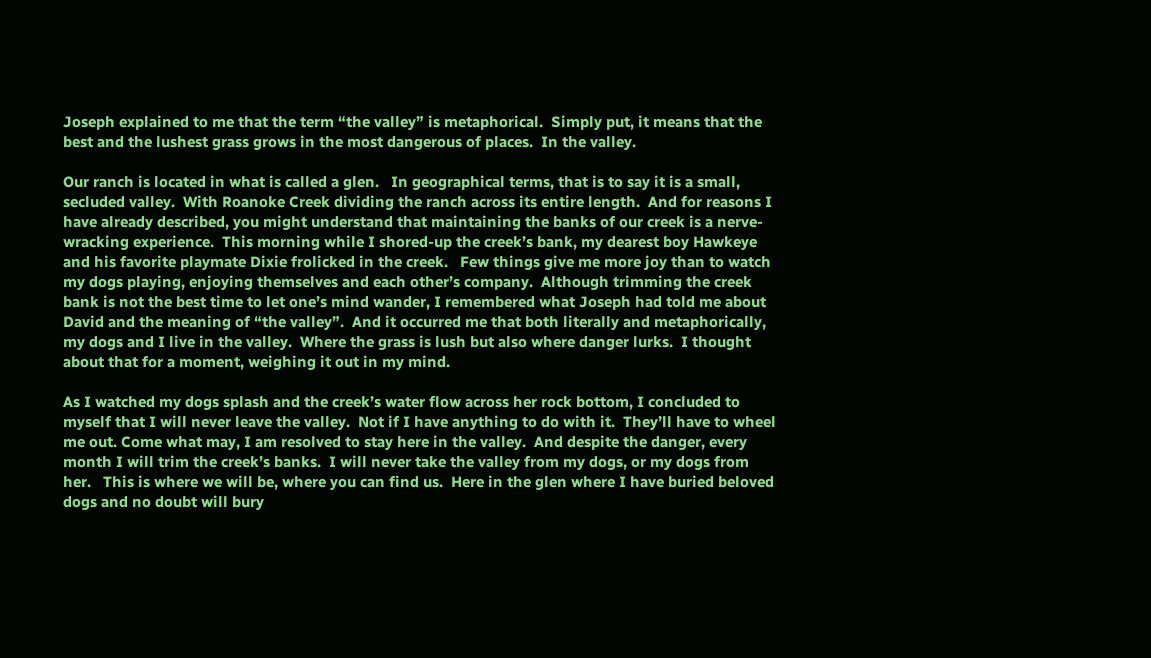Joseph explained to me that the term “the valley” is metaphorical.  Simply put, it means that the best and the lushest grass grows in the most dangerous of places.  In the valley.

Our ranch is located in what is called a glen.   In geographical terms, that is to say it is a small, secluded valley.  With Roanoke Creek dividing the ranch across its entire length.  And for reasons I have already described, you might understand that maintaining the banks of our creek is a nerve-wracking experience.  This morning while I shored-up the creek’s bank, my dearest boy Hawkeye and his favorite playmate Dixie frolicked in the creek.   Few things give me more joy than to watch my dogs playing, enjoying themselves and each other’s company.  Although trimming the creek bank is not the best time to let one’s mind wander, I remembered what Joseph had told me about David and the meaning of “the valley”.  And it occurred me that both literally and metaphorically, my dogs and I live in the valley.  Where the grass is lush but also where danger lurks.  I thought about that for a moment, weighing it out in my mind.

As I watched my dogs splash and the creek’s water flow across her rock bottom, I concluded to myself that I will never leave the valley.  Not if I have anything to do with it.  They’ll have to wheel me out. Come what may, I am resolved to stay here in the valley.  And despite the danger, every month I will trim the creek’s banks.  I will never take the valley from my dogs, or my dogs from her.   This is where we will be, where you can find us.  Here in the glen where I have buried beloved dogs and no doubt will bury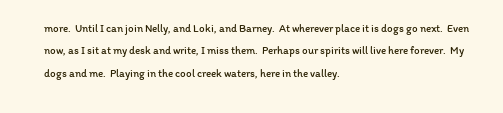more.  Until I can join Nelly, and Loki, and Barney.  At wherever place it is dogs go next.  Even now, as I sit at my desk and write, I miss them.  Perhaps our spirits will live here forever.  My dogs and me.  Playing in the cool creek waters, here in the valley.